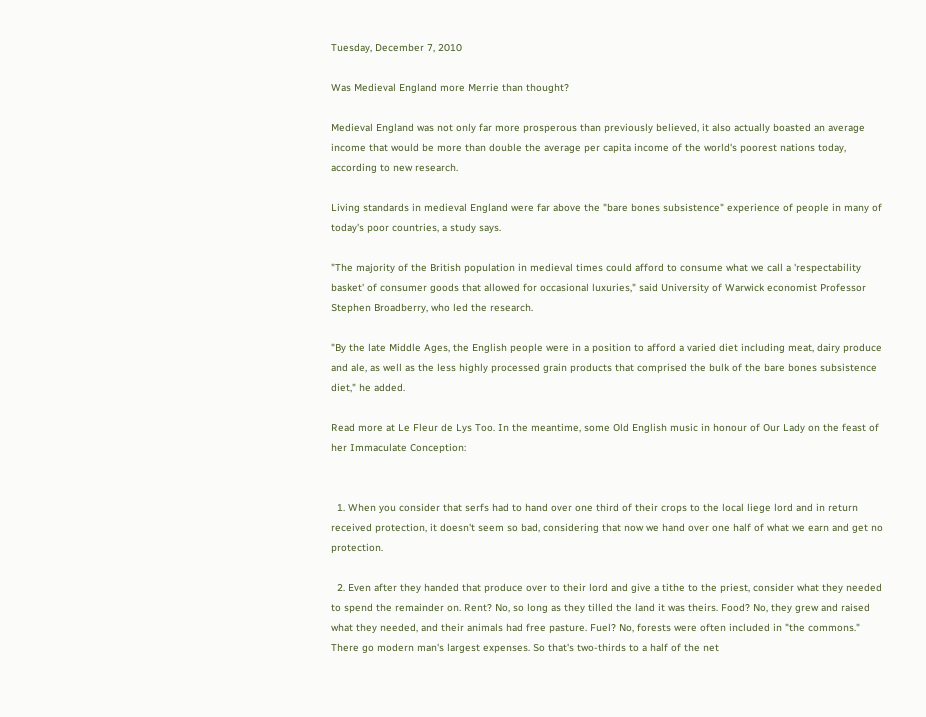Tuesday, December 7, 2010

Was Medieval England more Merrie than thought?

Medieval England was not only far more prosperous than previously believed, it also actually boasted an average income that would be more than double the average per capita income of the world's poorest nations today, according to new research.

Living standards in medieval England were far above the "bare bones subsistence" experience of people in many of today's poor countries, a study says.

"The majority of the British population in medieval times could afford to consume what we call a 'respectability basket' of consumer goods that allowed for occasional luxuries," said University of Warwick economist Professor Stephen Broadberry, who led the research.

"By the late Middle Ages, the English people were in a position to afford a varied diet including meat, dairy produce and ale, as well as the less highly processed grain products that comprised the bulk of the bare bones subsistence diet," he added.

Read more at Le Fleur de Lys Too. In the meantime, some Old English music in honour of Our Lady on the feast of her Immaculate Conception:


  1. When you consider that serfs had to hand over one third of their crops to the local liege lord and in return received protection, it doesn't seem so bad, considering that now we hand over one half of what we earn and get no protection.

  2. Even after they handed that produce over to their lord and give a tithe to the priest, consider what they needed to spend the remainder on. Rent? No, so long as they tilled the land it was theirs. Food? No, they grew and raised what they needed, and their animals had free pasture. Fuel? No, forests were often included in "the commons." There go modern man's largest expenses. So that's two-thirds to a half of the net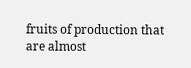fruits of production that are almost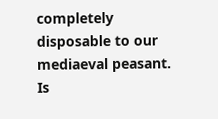completely disposable to our mediaeval peasant. Is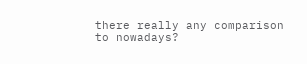there really any comparison to nowadays?